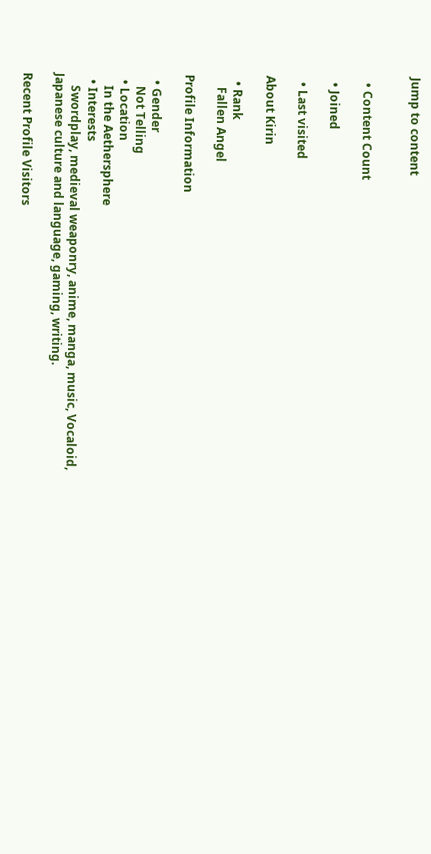Jump to content


  • Content Count

  • Joined

  • Last visited

About Kirin

  • Rank
    Fallen Angel

Profile Information

  • Gender
    Not Telling
  • Location
    In the Aethersphere
  • Interests
    Swordplay, medieval weaponry, anime, manga, music, Vocaloid, Japanese culture and language, gaming, writing.

Recent Profile Visitors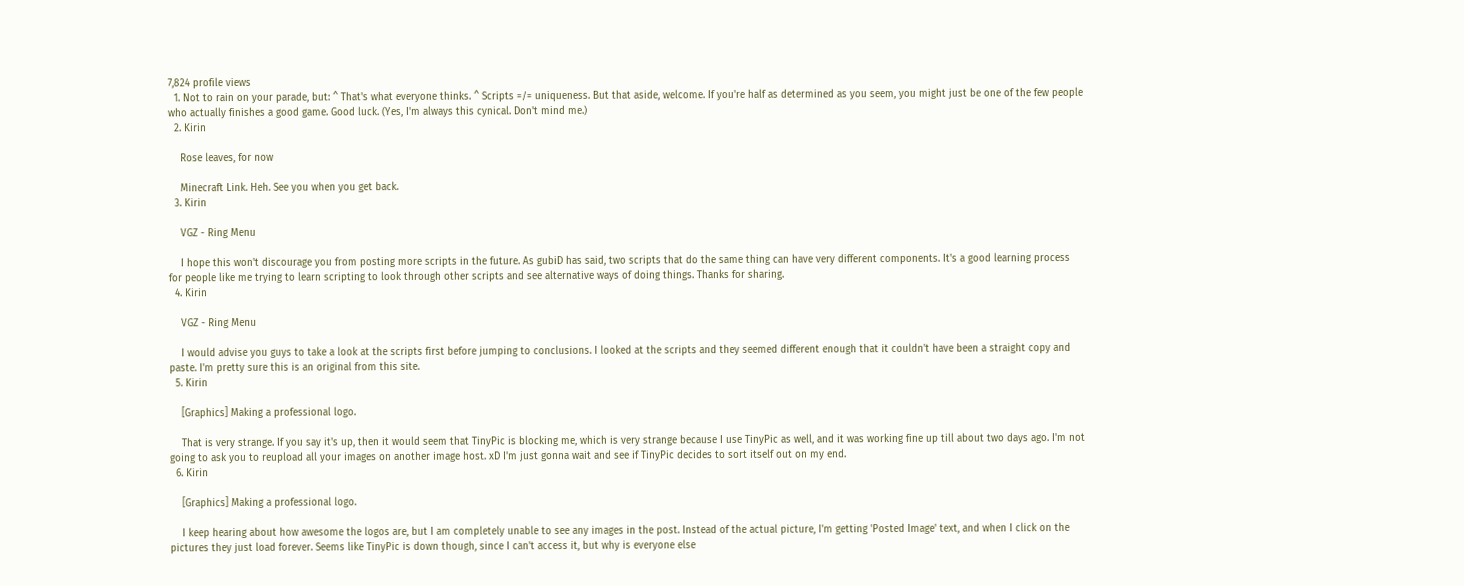7,824 profile views
  1. Not to rain on your parade, but: ^ That's what everyone thinks. ^ Scripts =/= uniqueness. But that aside, welcome. If you're half as determined as you seem, you might just be one of the few people who actually finishes a good game. Good luck. (Yes, I'm always this cynical. Don't mind me.)
  2. Kirin

    Rose leaves, for now

    Minecraft Link. Heh. See you when you get back.
  3. Kirin

    VGZ - Ring Menu

    I hope this won't discourage you from posting more scripts in the future. As gubiD has said, two scripts that do the same thing can have very different components. It's a good learning process for people like me trying to learn scripting to look through other scripts and see alternative ways of doing things. Thanks for sharing.
  4. Kirin

    VGZ - Ring Menu

    I would advise you guys to take a look at the scripts first before jumping to conclusions. I looked at the scripts and they seemed different enough that it couldn't have been a straight copy and paste. I'm pretty sure this is an original from this site.
  5. Kirin

    [Graphics] Making a professional logo.

    That is very strange. If you say it's up, then it would seem that TinyPic is blocking me, which is very strange because I use TinyPic as well, and it was working fine up till about two days ago. I'm not going to ask you to reupload all your images on another image host. xD I'm just gonna wait and see if TinyPic decides to sort itself out on my end.
  6. Kirin

    [Graphics] Making a professional logo.

    I keep hearing about how awesome the logos are, but I am completely unable to see any images in the post. Instead of the actual picture, I'm getting 'Posted Image' text, and when I click on the pictures they just load forever. Seems like TinyPic is down though, since I can't access it, but why is everyone else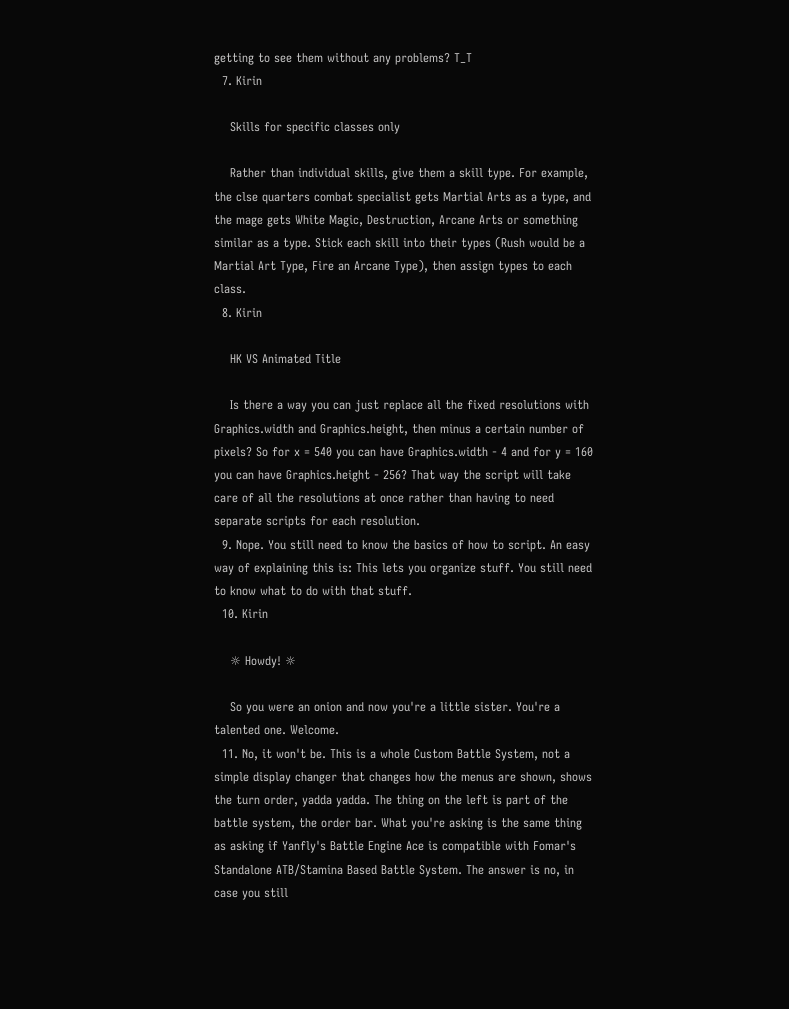getting to see them without any problems? T_T
  7. Kirin

    Skills for specific classes only

    Rather than individual skills, give them a skill type. For example, the clse quarters combat specialist gets Martial Arts as a type, and the mage gets White Magic, Destruction, Arcane Arts or something similar as a type. Stick each skill into their types (Rush would be a Martial Art Type, Fire an Arcane Type), then assign types to each class.
  8. Kirin

    HK VS Animated Title

    Is there a way you can just replace all the fixed resolutions with Graphics.width and Graphics.height, then minus a certain number of pixels? So for x = 540 you can have Graphics.width - 4 and for y = 160 you can have Graphics.height - 256? That way the script will take care of all the resolutions at once rather than having to need separate scripts for each resolution.
  9. Nope. You still need to know the basics of how to script. An easy way of explaining this is: This lets you organize stuff. You still need to know what to do with that stuff.
  10. Kirin

    ☼ Howdy! ☼

    So you were an onion and now you're a little sister. You're a talented one. Welcome.
  11. No, it won't be. This is a whole Custom Battle System, not a simple display changer that changes how the menus are shown, shows the turn order, yadda yadda. The thing on the left is part of the battle system, the order bar. What you're asking is the same thing as asking if Yanfly's Battle Engine Ace is compatible with Fomar's Standalone ATB/Stamina Based Battle System. The answer is no, in case you still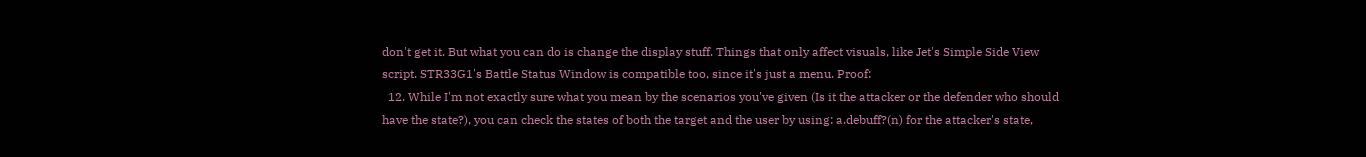don't get it. But what you can do is change the display stuff. Things that only affect visuals, like Jet's Simple Side View script. STR33G1's Battle Status Window is compatible too, since it's just a menu. Proof:
  12. While I'm not exactly sure what you mean by the scenarios you've given (Is it the attacker or the defender who should have the state?), you can check the states of both the target and the user by using: a.debuff?(n) for the attacker's state,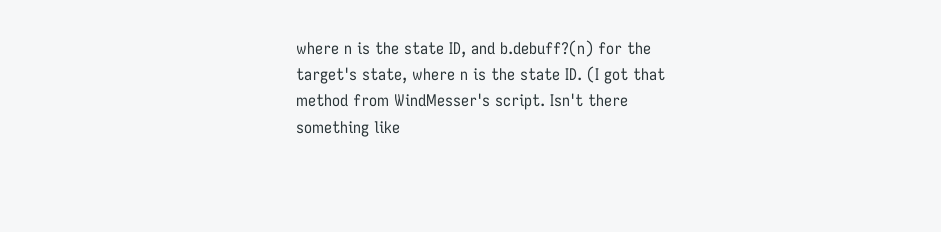where n is the state ID, and b.debuff?(n) for the target's state, where n is the state ID. (I got that method from WindMesser's script. Isn't there something like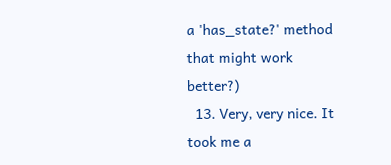a 'has_state?' method that might work better?)
  13. Very, very nice. It took me a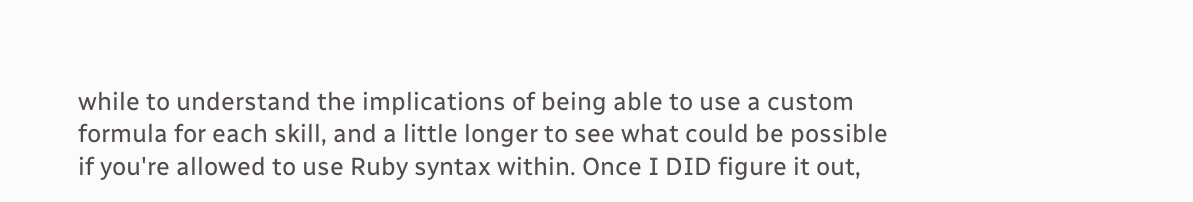while to understand the implications of being able to use a custom formula for each skill, and a little longer to see what could be possible if you're allowed to use Ruby syntax within. Once I DID figure it out,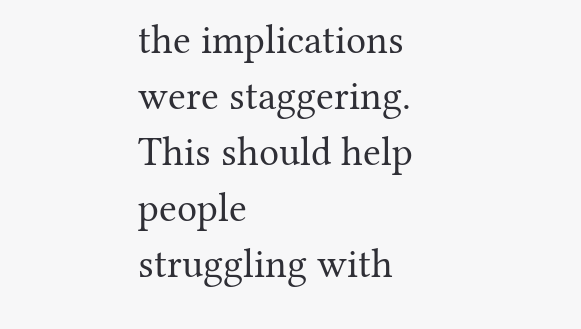the implications were staggering. This should help people struggling with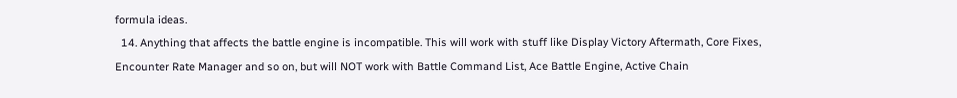formula ideas.
  14. Anything that affects the battle engine is incompatible. This will work with stuff like Display Victory Aftermath, Core Fixes, Encounter Rate Manager and so on, but will NOT work with Battle Command List, Ace Battle Engine, Active Chain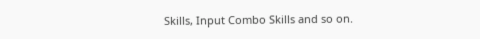Skills, Input Combo Skills and so on.